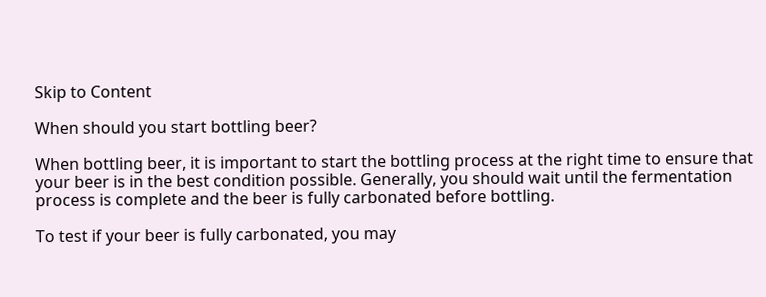Skip to Content

When should you start bottling beer?

When bottling beer, it is important to start the bottling process at the right time to ensure that your beer is in the best condition possible. Generally, you should wait until the fermentation process is complete and the beer is fully carbonated before bottling.

To test if your beer is fully carbonated, you may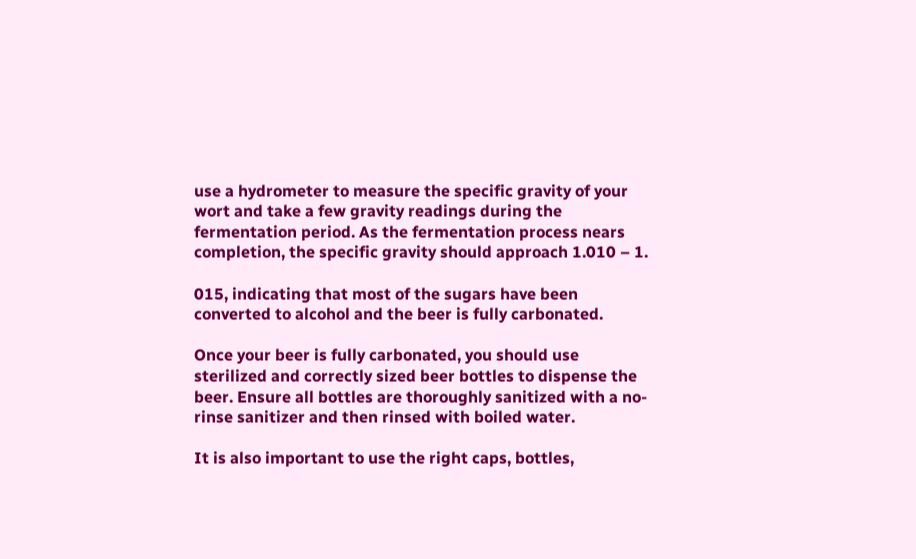use a hydrometer to measure the specific gravity of your wort and take a few gravity readings during the fermentation period. As the fermentation process nears completion, the specific gravity should approach 1.010 – 1.

015, indicating that most of the sugars have been converted to alcohol and the beer is fully carbonated.

Once your beer is fully carbonated, you should use sterilized and correctly sized beer bottles to dispense the beer. Ensure all bottles are thoroughly sanitized with a no-rinse sanitizer and then rinsed with boiled water.

It is also important to use the right caps, bottles,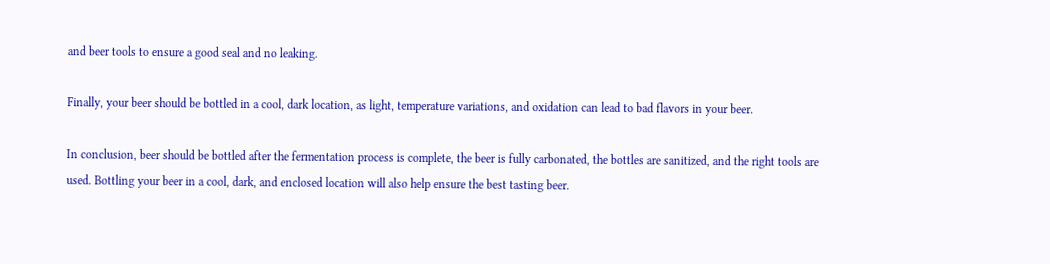and beer tools to ensure a good seal and no leaking.

Finally, your beer should be bottled in a cool, dark location, as light, temperature variations, and oxidation can lead to bad flavors in your beer.

In conclusion, beer should be bottled after the fermentation process is complete, the beer is fully carbonated, the bottles are sanitized, and the right tools are used. Bottling your beer in a cool, dark, and enclosed location will also help ensure the best tasting beer.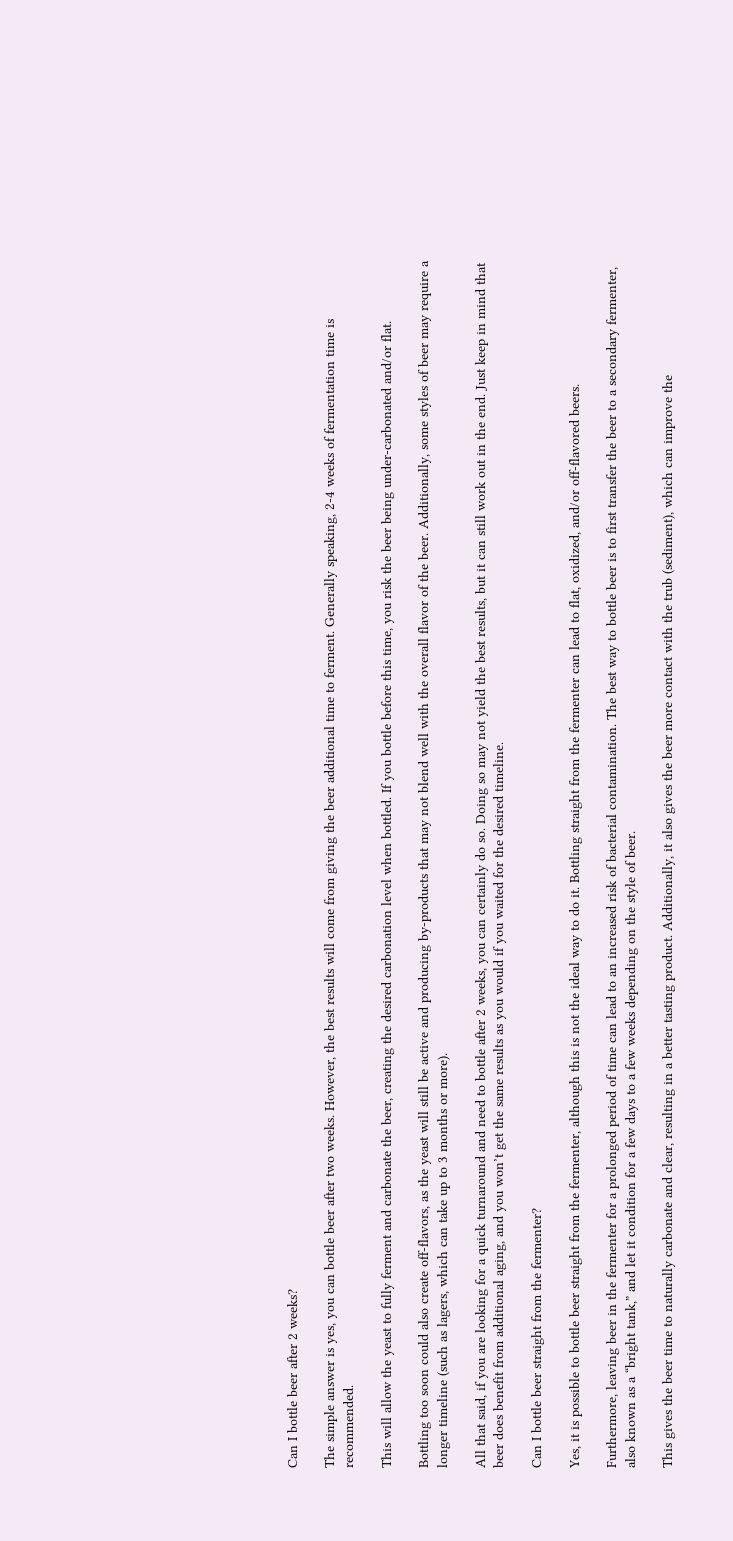Can I bottle beer after 2 weeks?

The simple answer is yes, you can bottle beer after two weeks. However, the best results will come from giving the beer additional time to ferment. Generally speaking, 2-4 weeks of fermentation time is recommended.

This will allow the yeast to fully ferment and carbonate the beer, creating the desired carbonation level when bottled. If you bottle before this time, you risk the beer being under-carbonated and/or flat.

Bottling too soon could also create off-flavors, as the yeast will still be active and producing by-products that may not blend well with the overall flavor of the beer. Additionally, some styles of beer may require a longer timeline (such as lagers, which can take up to 3 months or more).

All that said, if you are looking for a quick turnaround and need to bottle after 2 weeks, you can certainly do so. Doing so may not yield the best results, but it can still work out in the end. Just keep in mind that beer does benefit from additional aging, and you won’t get the same results as you would if you waited for the desired timeline.

Can I bottle beer straight from the fermenter?

Yes, it is possible to bottle beer straight from the fermenter, although this is not the ideal way to do it. Bottling straight from the fermenter can lead to flat, oxidized, and/or off-flavored beers.

Furthermore, leaving beer in the fermenter for a prolonged period of time can lead to an increased risk of bacterial contamination. The best way to bottle beer is to first transfer the beer to a secondary fermenter, also known as a “bright tank,” and let it condition for a few days to a few weeks depending on the style of beer.

This gives the beer time to naturally carbonate and clear, resulting in a better tasting product. Additionally, it also gives the beer more contact with the trub (sediment), which can improve the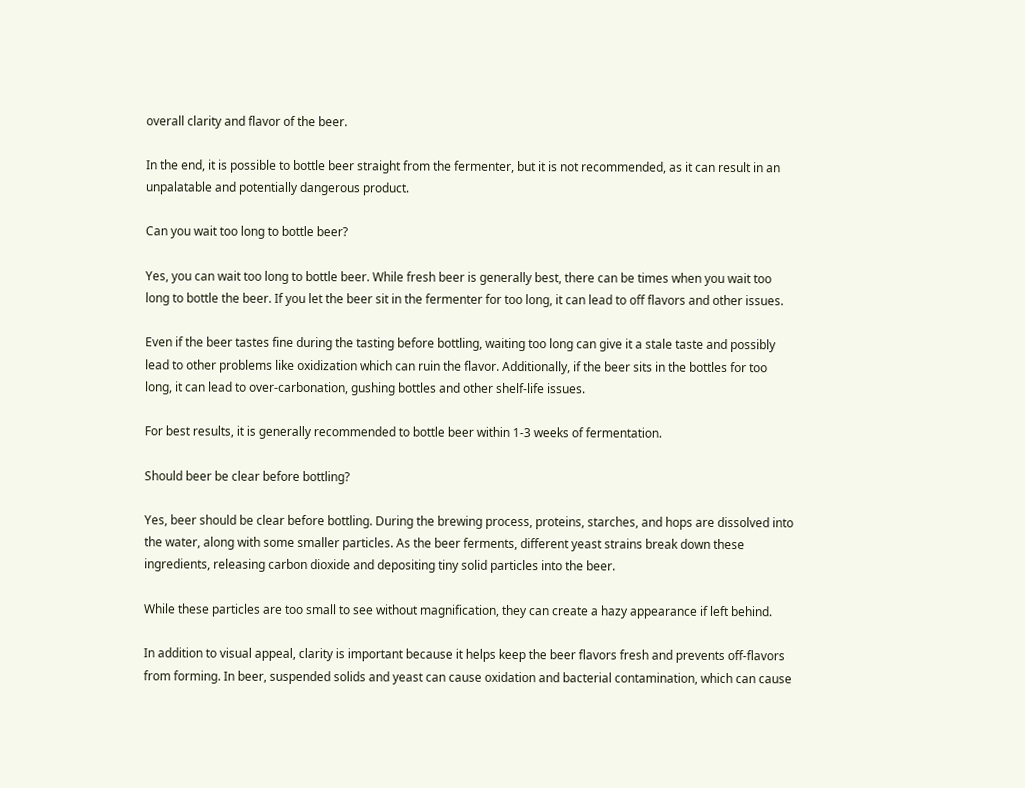overall clarity and flavor of the beer.

In the end, it is possible to bottle beer straight from the fermenter, but it is not recommended, as it can result in an unpalatable and potentially dangerous product.

Can you wait too long to bottle beer?

Yes, you can wait too long to bottle beer. While fresh beer is generally best, there can be times when you wait too long to bottle the beer. If you let the beer sit in the fermenter for too long, it can lead to off flavors and other issues.

Even if the beer tastes fine during the tasting before bottling, waiting too long can give it a stale taste and possibly lead to other problems like oxidization which can ruin the flavor. Additionally, if the beer sits in the bottles for too long, it can lead to over-carbonation, gushing bottles and other shelf-life issues.

For best results, it is generally recommended to bottle beer within 1-3 weeks of fermentation.

Should beer be clear before bottling?

Yes, beer should be clear before bottling. During the brewing process, proteins, starches, and hops are dissolved into the water, along with some smaller particles. As the beer ferments, different yeast strains break down these ingredients, releasing carbon dioxide and depositing tiny solid particles into the beer.

While these particles are too small to see without magnification, they can create a hazy appearance if left behind.

In addition to visual appeal, clarity is important because it helps keep the beer flavors fresh and prevents off-flavors from forming. In beer, suspended solids and yeast can cause oxidation and bacterial contamination, which can cause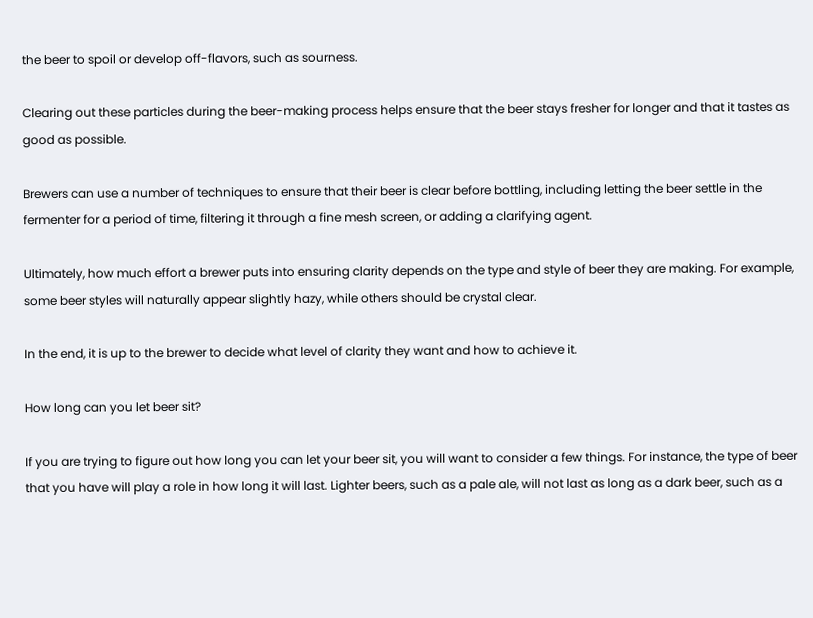the beer to spoil or develop off-flavors, such as sourness.

Clearing out these particles during the beer-making process helps ensure that the beer stays fresher for longer and that it tastes as good as possible.

Brewers can use a number of techniques to ensure that their beer is clear before bottling, including letting the beer settle in the fermenter for a period of time, filtering it through a fine mesh screen, or adding a clarifying agent.

Ultimately, how much effort a brewer puts into ensuring clarity depends on the type and style of beer they are making. For example, some beer styles will naturally appear slightly hazy, while others should be crystal clear.

In the end, it is up to the brewer to decide what level of clarity they want and how to achieve it.

How long can you let beer sit?

If you are trying to figure out how long you can let your beer sit, you will want to consider a few things. For instance, the type of beer that you have will play a role in how long it will last. Lighter beers, such as a pale ale, will not last as long as a dark beer, such as a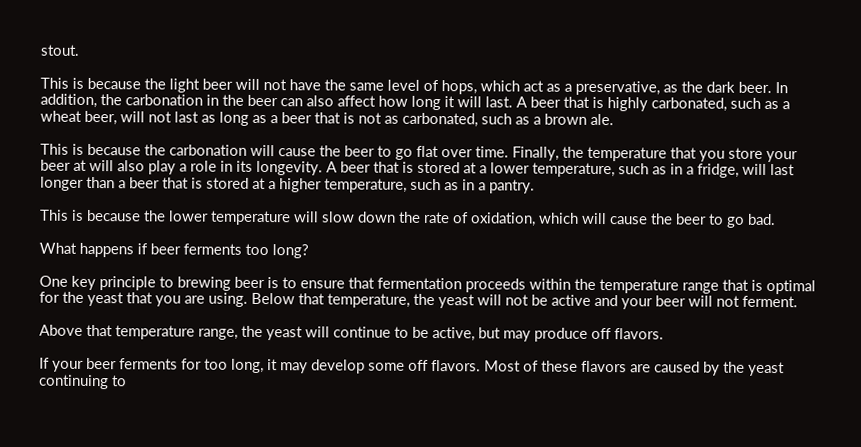stout.

This is because the light beer will not have the same level of hops, which act as a preservative, as the dark beer. In addition, the carbonation in the beer can also affect how long it will last. A beer that is highly carbonated, such as a wheat beer, will not last as long as a beer that is not as carbonated, such as a brown ale.

This is because the carbonation will cause the beer to go flat over time. Finally, the temperature that you store your beer at will also play a role in its longevity. A beer that is stored at a lower temperature, such as in a fridge, will last longer than a beer that is stored at a higher temperature, such as in a pantry.

This is because the lower temperature will slow down the rate of oxidation, which will cause the beer to go bad.

What happens if beer ferments too long?

One key principle to brewing beer is to ensure that fermentation proceeds within the temperature range that is optimal for the yeast that you are using. Below that temperature, the yeast will not be active and your beer will not ferment.

Above that temperature range, the yeast will continue to be active, but may produce off flavors.

If your beer ferments for too long, it may develop some off flavors. Most of these flavors are caused by the yeast continuing to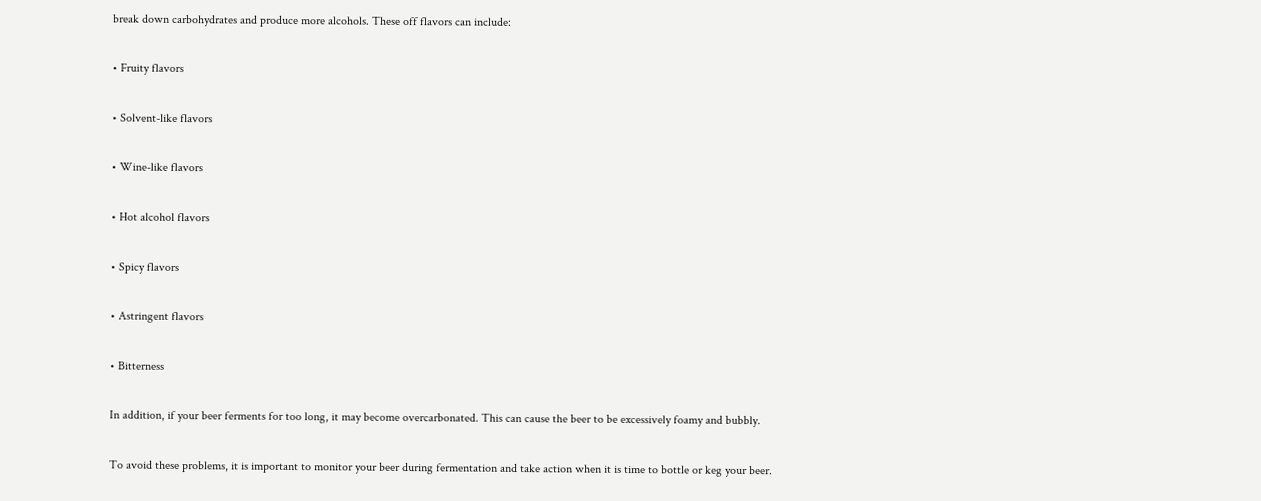break down carbohydrates and produce more alcohols. These off flavors can include:

• Fruity flavors

• Solvent-like flavors

• Wine-like flavors

• Hot alcohol flavors

• Spicy flavors

• Astringent flavors

• Bitterness

In addition, if your beer ferments for too long, it may become overcarbonated. This can cause the beer to be excessively foamy and bubbly.

To avoid these problems, it is important to monitor your beer during fermentation and take action when it is time to bottle or keg your beer.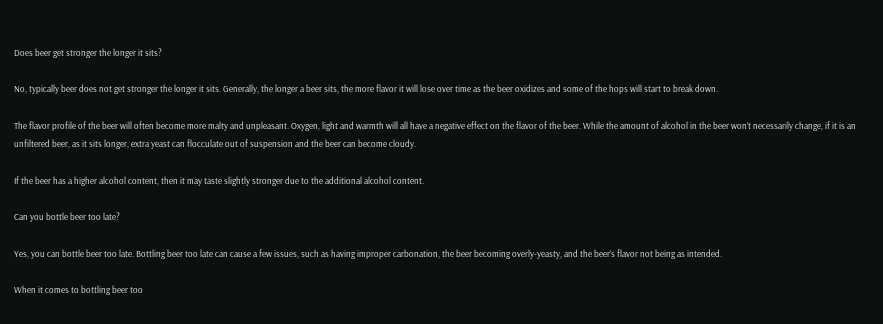Does beer get stronger the longer it sits?

No, typically beer does not get stronger the longer it sits. Generally, the longer a beer sits, the more flavor it will lose over time as the beer oxidizes and some of the hops will start to break down.

The flavor profile of the beer will often become more malty and unpleasant. Oxygen, light and warmth will all have a negative effect on the flavor of the beer. While the amount of alcohol in the beer won’t necessarily change, if it is an unfiltered beer, as it sits longer, extra yeast can flocculate out of suspension and the beer can become cloudy.

If the beer has a higher alcohol content, then it may taste slightly stronger due to the additional alcohol content.

Can you bottle beer too late?

Yes, you can bottle beer too late. Bottling beer too late can cause a few issues, such as having improper carbonation, the beer becoming overly-yeasty, and the beer’s flavor not being as intended.

When it comes to bottling beer too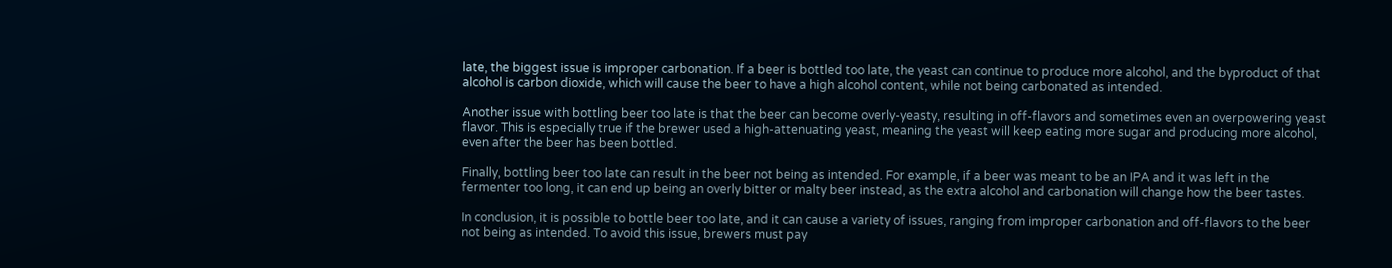late, the biggest issue is improper carbonation. If a beer is bottled too late, the yeast can continue to produce more alcohol, and the byproduct of that alcohol is carbon dioxide, which will cause the beer to have a high alcohol content, while not being carbonated as intended.

Another issue with bottling beer too late is that the beer can become overly-yeasty, resulting in off-flavors and sometimes even an overpowering yeast flavor. This is especially true if the brewer used a high-attenuating yeast, meaning the yeast will keep eating more sugar and producing more alcohol, even after the beer has been bottled.

Finally, bottling beer too late can result in the beer not being as intended. For example, if a beer was meant to be an IPA and it was left in the fermenter too long, it can end up being an overly bitter or malty beer instead, as the extra alcohol and carbonation will change how the beer tastes.

In conclusion, it is possible to bottle beer too late, and it can cause a variety of issues, ranging from improper carbonation and off-flavors to the beer not being as intended. To avoid this issue, brewers must pay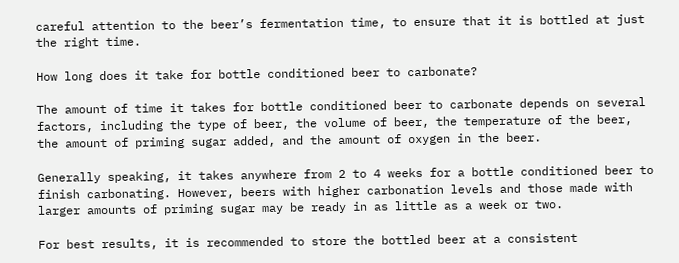careful attention to the beer’s fermentation time, to ensure that it is bottled at just the right time.

How long does it take for bottle conditioned beer to carbonate?

The amount of time it takes for bottle conditioned beer to carbonate depends on several factors, including the type of beer, the volume of beer, the temperature of the beer, the amount of priming sugar added, and the amount of oxygen in the beer.

Generally speaking, it takes anywhere from 2 to 4 weeks for a bottle conditioned beer to finish carbonating. However, beers with higher carbonation levels and those made with larger amounts of priming sugar may be ready in as little as a week or two.

For best results, it is recommended to store the bottled beer at a consistent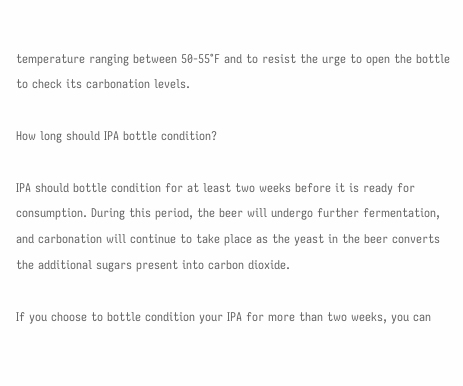temperature ranging between 50-55°F and to resist the urge to open the bottle to check its carbonation levels.

How long should IPA bottle condition?

IPA should bottle condition for at least two weeks before it is ready for consumption. During this period, the beer will undergo further fermentation, and carbonation will continue to take place as the yeast in the beer converts the additional sugars present into carbon dioxide.

If you choose to bottle condition your IPA for more than two weeks, you can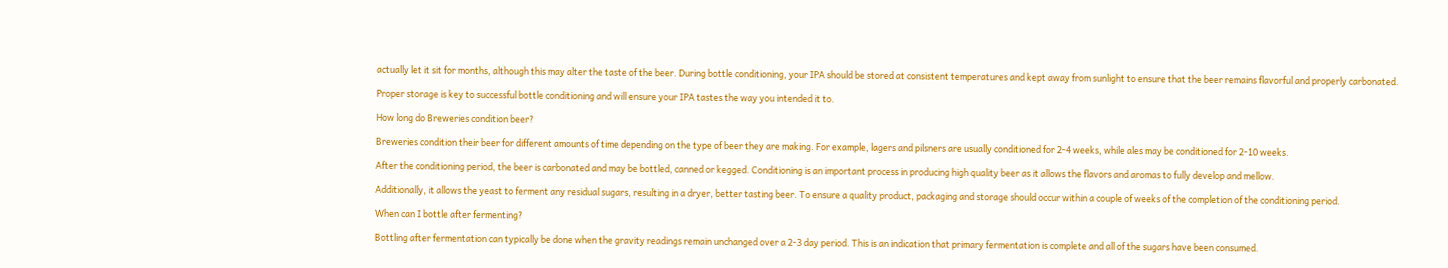actually let it sit for months, although this may alter the taste of the beer. During bottle conditioning, your IPA should be stored at consistent temperatures and kept away from sunlight to ensure that the beer remains flavorful and properly carbonated.

Proper storage is key to successful bottle conditioning and will ensure your IPA tastes the way you intended it to.

How long do Breweries condition beer?

Breweries condition their beer for different amounts of time depending on the type of beer they are making. For example, lagers and pilsners are usually conditioned for 2-4 weeks, while ales may be conditioned for 2-10 weeks.

After the conditioning period, the beer is carbonated and may be bottled, canned or kegged. Conditioning is an important process in producing high quality beer as it allows the flavors and aromas to fully develop and mellow.

Additionally, it allows the yeast to ferment any residual sugars, resulting in a dryer, better tasting beer. To ensure a quality product, packaging and storage should occur within a couple of weeks of the completion of the conditioning period.

When can I bottle after fermenting?

Bottling after fermentation can typically be done when the gravity readings remain unchanged over a 2-3 day period. This is an indication that primary fermentation is complete and all of the sugars have been consumed.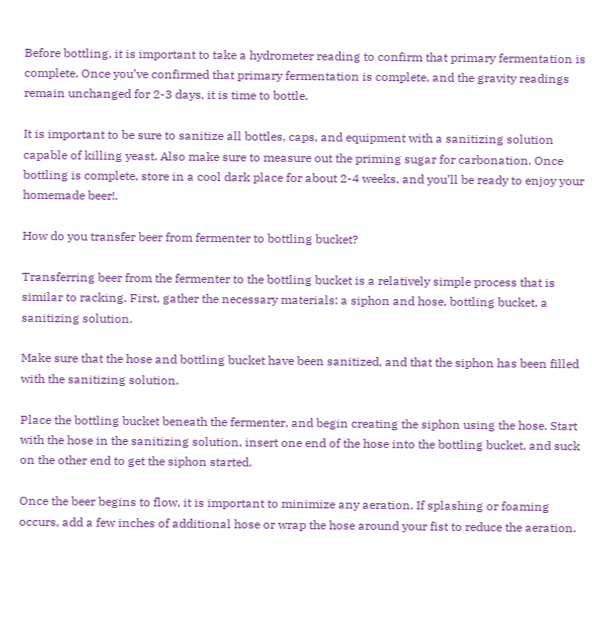Before bottling, it is important to take a hydrometer reading to confirm that primary fermentation is complete. Once you’ve confirmed that primary fermentation is complete, and the gravity readings remain unchanged for 2-3 days, it is time to bottle.

It is important to be sure to sanitize all bottles, caps, and equipment with a sanitizing solution capable of killing yeast. Also make sure to measure out the priming sugar for carbonation. Once bottling is complete, store in a cool dark place for about 2-4 weeks, and you’ll be ready to enjoy your homemade beer!.

How do you transfer beer from fermenter to bottling bucket?

Transferring beer from the fermenter to the bottling bucket is a relatively simple process that is similar to racking. First, gather the necessary materials: a siphon and hose, bottling bucket, a sanitizing solution.

Make sure that the hose and bottling bucket have been sanitized, and that the siphon has been filled with the sanitizing solution.

Place the bottling bucket beneath the fermenter, and begin creating the siphon using the hose. Start with the hose in the sanitizing solution, insert one end of the hose into the bottling bucket, and suck on the other end to get the siphon started.

Once the beer begins to flow, it is important to minimize any aeration. If splashing or foaming occurs, add a few inches of additional hose or wrap the hose around your fist to reduce the aeration.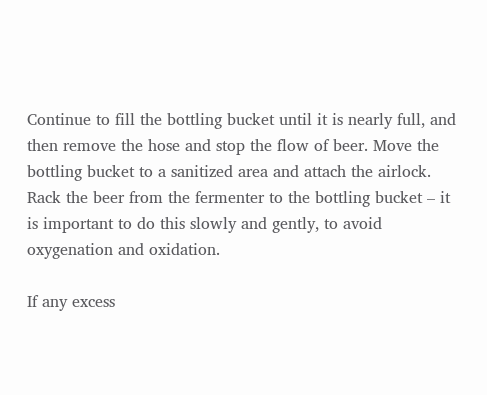Continue to fill the bottling bucket until it is nearly full, and then remove the hose and stop the flow of beer. Move the bottling bucket to a sanitized area and attach the airlock. Rack the beer from the fermenter to the bottling bucket – it is important to do this slowly and gently, to avoid oxygenation and oxidation.

If any excess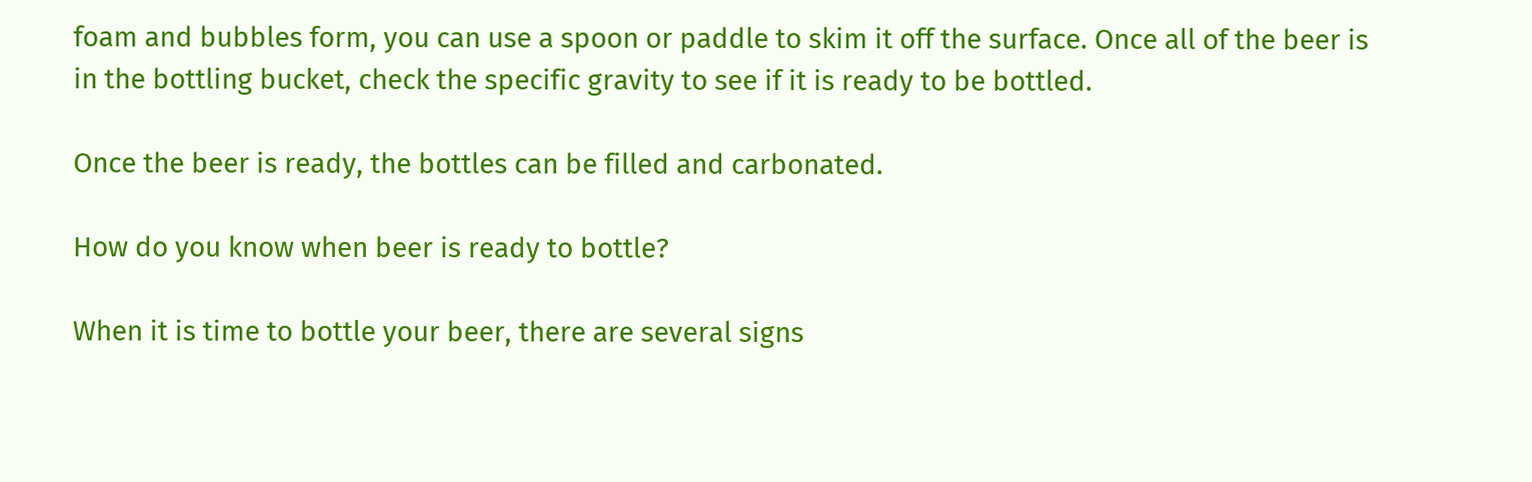foam and bubbles form, you can use a spoon or paddle to skim it off the surface. Once all of the beer is in the bottling bucket, check the specific gravity to see if it is ready to be bottled.

Once the beer is ready, the bottles can be filled and carbonated.

How do you know when beer is ready to bottle?

When it is time to bottle your beer, there are several signs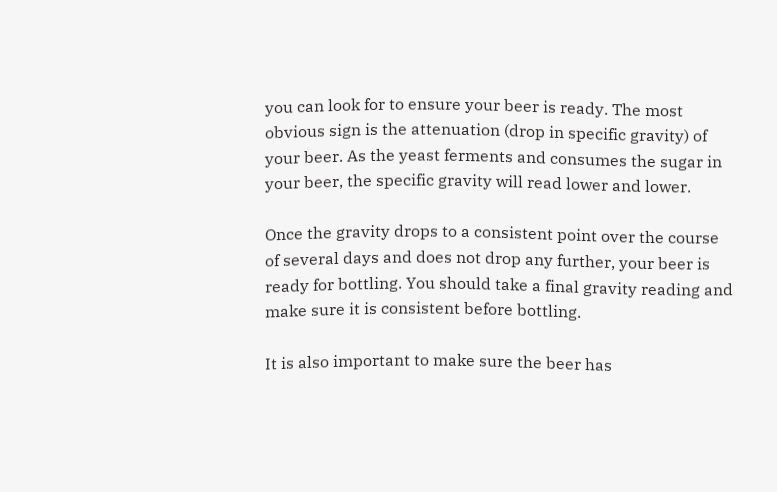you can look for to ensure your beer is ready. The most obvious sign is the attenuation (drop in specific gravity) of your beer. As the yeast ferments and consumes the sugar in your beer, the specific gravity will read lower and lower.

Once the gravity drops to a consistent point over the course of several days and does not drop any further, your beer is ready for bottling. You should take a final gravity reading and make sure it is consistent before bottling.

It is also important to make sure the beer has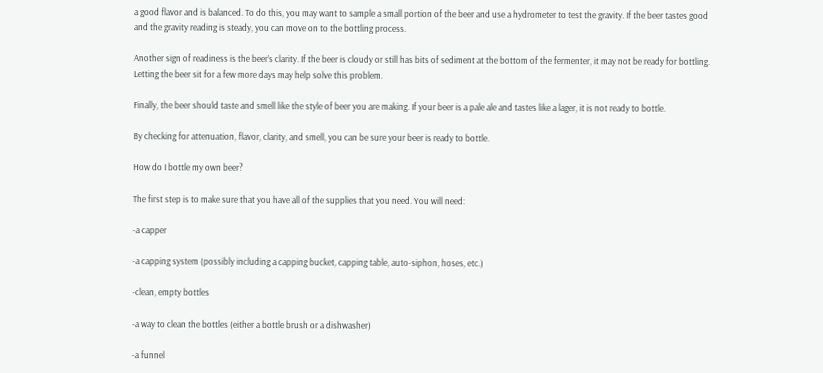a good flavor and is balanced. To do this, you may want to sample a small portion of the beer and use a hydrometer to test the gravity. If the beer tastes good and the gravity reading is steady, you can move on to the bottling process.

Another sign of readiness is the beer’s clarity. If the beer is cloudy or still has bits of sediment at the bottom of the fermenter, it may not be ready for bottling. Letting the beer sit for a few more days may help solve this problem.

Finally, the beer should taste and smell like the style of beer you are making. If your beer is a pale ale and tastes like a lager, it is not ready to bottle.

By checking for attenuation, flavor, clarity, and smell, you can be sure your beer is ready to bottle.

How do I bottle my own beer?

The first step is to make sure that you have all of the supplies that you need. You will need:

-a capper

-a capping system (possibly including a capping bucket, capping table, auto-siphon, hoses, etc.)

-clean, empty bottles

-a way to clean the bottles (either a bottle brush or a dishwasher)

-a funnel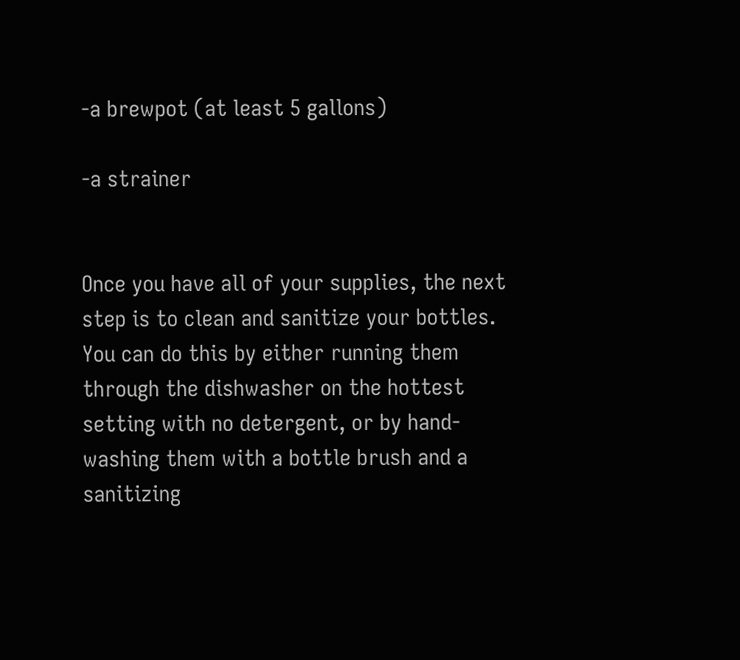-a brewpot (at least 5 gallons)

-a strainer


Once you have all of your supplies, the next step is to clean and sanitize your bottles. You can do this by either running them through the dishwasher on the hottest setting with no detergent, or by hand-washing them with a bottle brush and a sanitizing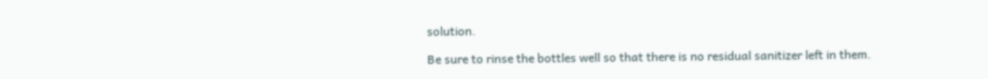solution.

Be sure to rinse the bottles well so that there is no residual sanitizer left in them.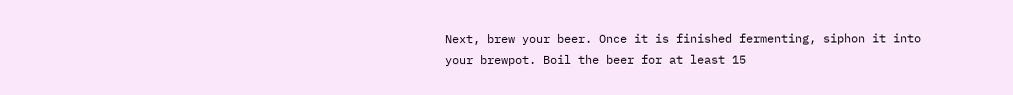Next, brew your beer. Once it is finished fermenting, siphon it into your brewpot. Boil the beer for at least 15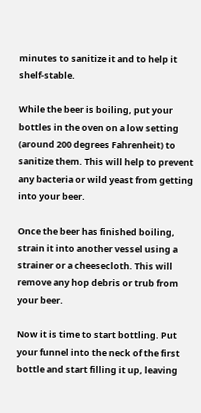minutes to sanitize it and to help it shelf-stable.

While the beer is boiling, put your bottles in the oven on a low setting (around 200 degrees Fahrenheit) to sanitize them. This will help to prevent any bacteria or wild yeast from getting into your beer.

Once the beer has finished boiling, strain it into another vessel using a strainer or a cheesecloth. This will remove any hop debris or trub from your beer.

Now it is time to start bottling. Put your funnel into the neck of the first bottle and start filling it up, leaving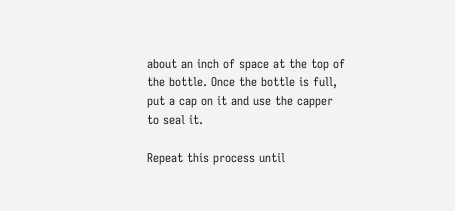about an inch of space at the top of the bottle. Once the bottle is full, put a cap on it and use the capper to seal it.

Repeat this process until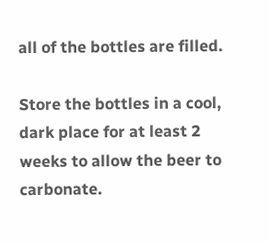all of the bottles are filled.

Store the bottles in a cool, dark place for at least 2 weeks to allow the beer to carbonate.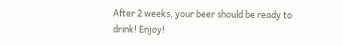After 2 weeks, your beer should be ready to drink! Enjoy!